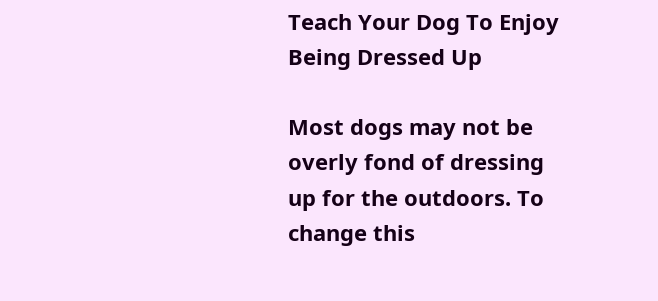Teach Your Dog To Enjoy Being Dressed Up

Most dogs may not be overly fond of dressing up for the outdoors. To change this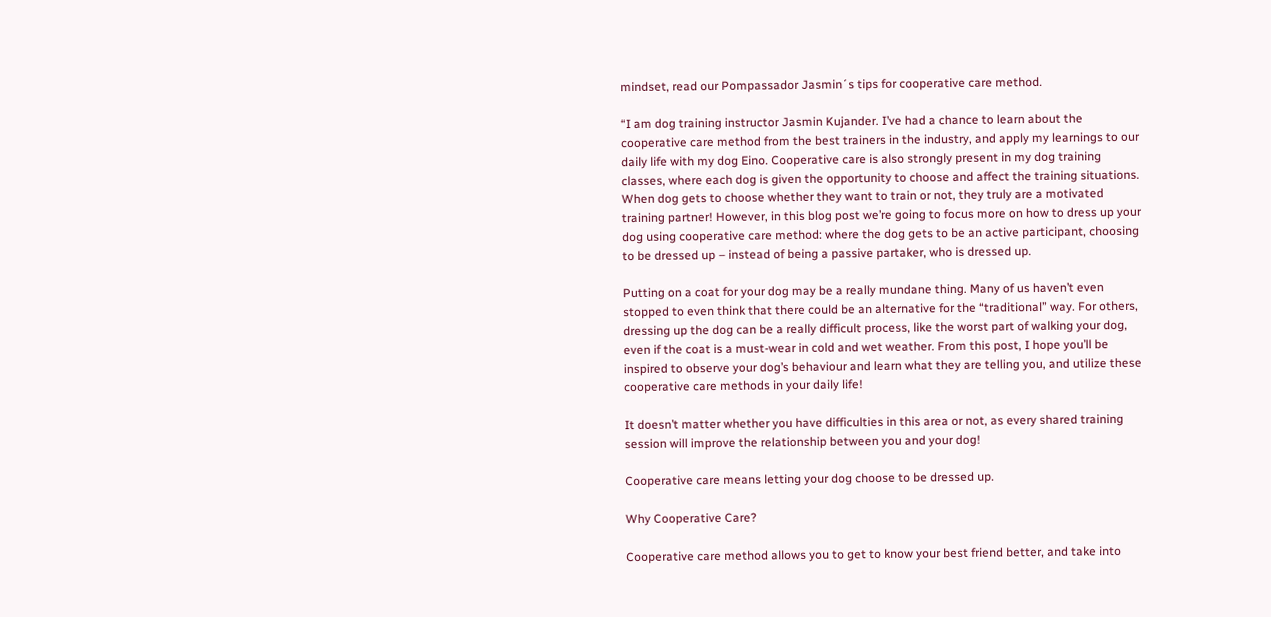mindset, read our Pompassador Jasmin´s tips for cooperative care method.

“I am dog training instructor Jasmin Kujander. I’ve had a chance to learn about the cooperative care method from the best trainers in the industry, and apply my learnings to our daily life with my dog Eino. Cooperative care is also strongly present in my dog training classes, where each dog is given the opportunity to choose and affect the training situations. When dog gets to choose whether they want to train or not, they truly are a motivated training partner! However, in this blog post we’re going to focus more on how to dress up your dog using cooperative care method: where the dog gets to be an active participant, choosing to be dressed up – instead of being a passive partaker, who is dressed up.

Putting on a coat for your dog may be a really mundane thing. Many of us haven’t even stopped to even think that there could be an alternative for the “traditional” way. For others, dressing up the dog can be a really difficult process, like the worst part of walking your dog, even if the coat is a must-wear in cold and wet weather. From this post, I hope you’ll be inspired to observe your dog’s behaviour and learn what they are telling you, and utilize these cooperative care methods in your daily life!

It doesn’t matter whether you have difficulties in this area or not, as every shared training session will improve the relationship between you and your dog!

Cooperative care means letting your dog choose to be dressed up.

Why Cooperative Care?

Cooperative care method allows you to get to know your best friend better, and take into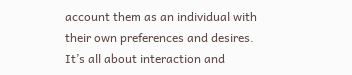account them as an individual with their own preferences and desires. It’s all about interaction and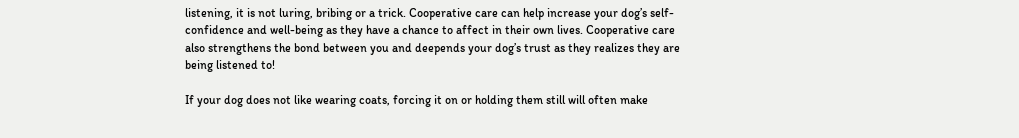listening, it is not luring, bribing or a trick. Cooperative care can help increase your dog’s self-confidence and well-being as they have a chance to affect in their own lives. Cooperative care also strengthens the bond between you and deepends your dog’s trust as they realizes they are being listened to!

If your dog does not like wearing coats, forcing it on or holding them still will often make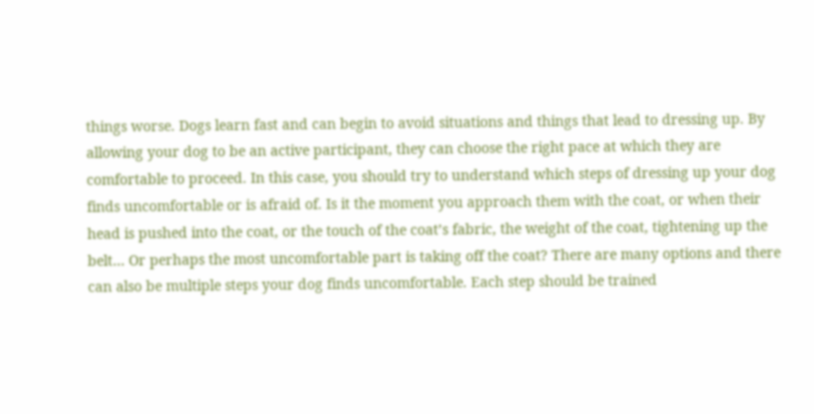things worse. Dogs learn fast and can begin to avoid situations and things that lead to dressing up. By allowing your dog to be an active participant, they can choose the right pace at which they are comfortable to proceed. In this case, you should try to understand which steps of dressing up your dog finds uncomfortable or is afraid of. Is it the moment you approach them with the coat, or when their head is pushed into the coat, or the touch of the coat’s fabric, the weight of the coat, tightening up the belt… Or perhaps the most uncomfortable part is taking off the coat? There are many options and there can also be multiple steps your dog finds uncomfortable. Each step should be trained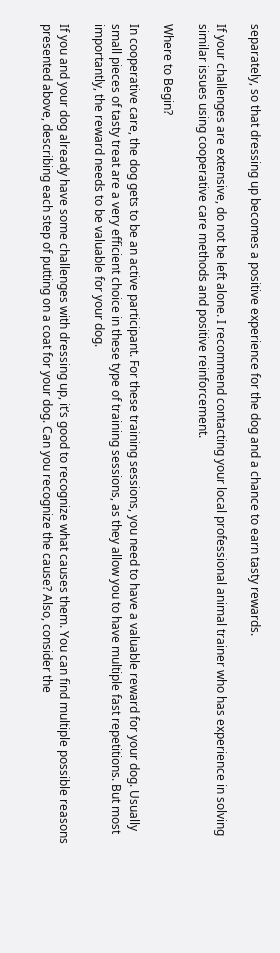separately, so that dressing up becomes a positive experience for the dog and a chance to earn tasty rewards.

If your challenges are extensive, do not be left alone. I recommend contacting your local professional animal trainer who has experience in solving similar issues using cooperative care methods and positive reinforcement.

Where to Begin?

In cooperative care, the dog gets to be an active participant. For these training sessions, you need to have a valuable reward for your dog. Usually small pieces of tasty treat are a very efficient choice in these type of training sessions, as they allow you to have multiple fast repetitions. But most importantly, the reward needs to be valuable for your dog.

If you and your dog already have some challenges with dressing up, it’s good to recognize what causes them. You can find multiple possible reasons presented above, describing each step of putting on a coat for your dog. Can you recognize the cause? Also, consider the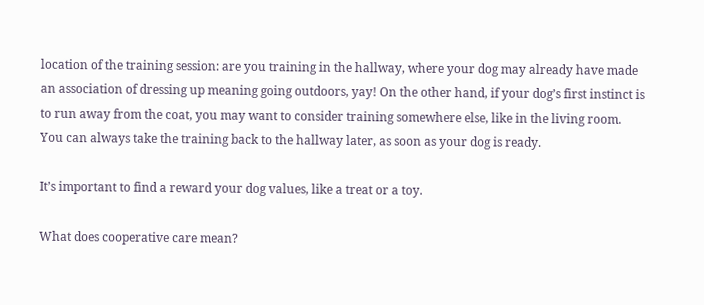location of the training session: are you training in the hallway, where your dog may already have made an association of dressing up meaning going outdoors, yay! On the other hand, if your dog’s first instinct is to run away from the coat, you may want to consider training somewhere else, like in the living room. You can always take the training back to the hallway later, as soon as your dog is ready.

It’s important to find a reward your dog values, like a treat or a toy.

What does cooperative care mean?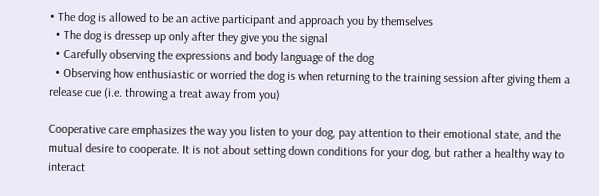• The dog is allowed to be an active participant and approach you by themselves
  • The dog is dressep up only after they give you the signal
  • Carefully observing the expressions and body language of the dog
  • Observing how enthusiastic or worried the dog is when returning to the training session after giving them a release cue (i.e. throwing a treat away from you)

Cooperative care emphasizes the way you listen to your dog, pay attention to their emotional state, and the mutual desire to cooperate. It is not about setting down conditions for your dog, but rather a healthy way to interact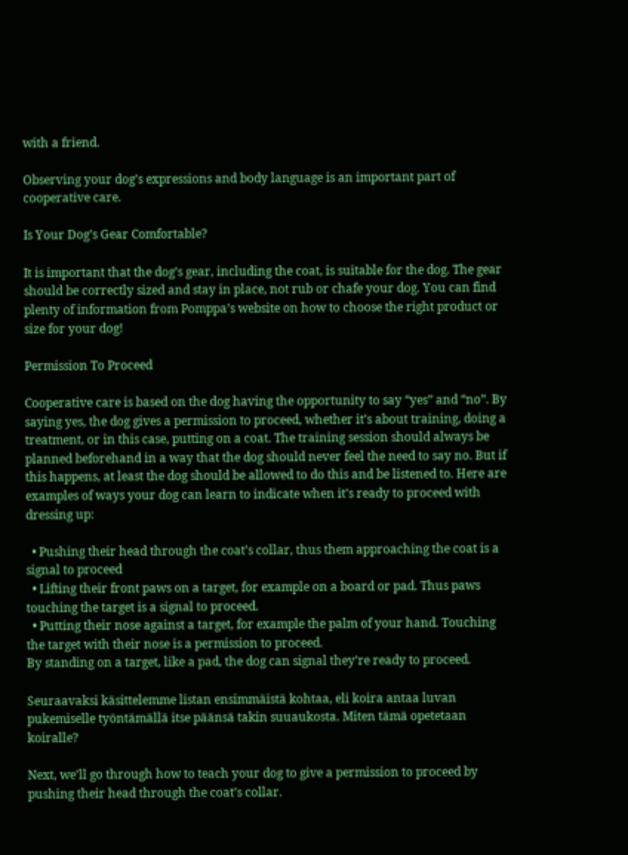with a friend.

Observing your dog’s expressions and body language is an important part of cooperative care.

Is Your Dog’s Gear Comfortable?

It is important that the dog’s gear, including the coat, is suitable for the dog. The gear should be correctly sized and stay in place, not rub or chafe your dog. You can find plenty of information from Pomppa’s website on how to choose the right product or size for your dog!

Permission To Proceed

Cooperative care is based on the dog having the opportunity to say “yes” and “no”. By saying yes, the dog gives a permission to proceed, whether it’s about training, doing a treatment, or in this case, putting on a coat. The training session should always be planned beforehand in a way that the dog should never feel the need to say no. But if this happens, at least the dog should be allowed to do this and be listened to. Here are examples of ways your dog can learn to indicate when it’s ready to proceed with dressing up:

  • Pushing their head through the coat’s collar, thus them approaching the coat is a signal to proceed
  • Lifting their front paws on a target, for example on a board or pad. Thus paws touching the target is a signal to proceed.
  • Putting their nose against a target, for example the palm of your hand. Touching the target with their nose is a permission to proceed.
By standing on a target, like a pad, the dog can signal they’re ready to proceed.

Seuraavaksi käsittelemme listan ensimmäistä kohtaa, eli koira antaa luvan pukemiselle työntämällä itse päänsä takin suuaukosta. Miten tämä opetetaan koiralle?

Next, we’ll go through how to teach your dog to give a permission to proceed by pushing their head through the coat’s collar.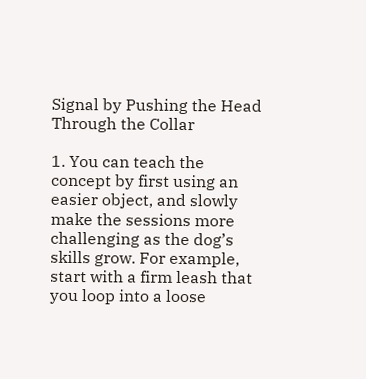Signal by Pushing the Head Through the Collar

1. You can teach the concept by first using an easier object, and slowly make the sessions more challenging as the dog’s skills grow. For example, start with a firm leash that you loop into a loose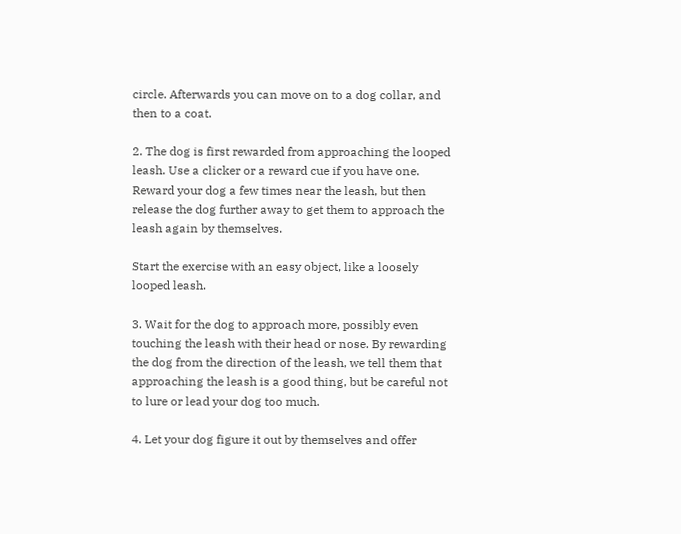circle. Afterwards you can move on to a dog collar, and then to a coat.

2. The dog is first rewarded from approaching the looped leash. Use a clicker or a reward cue if you have one. Reward your dog a few times near the leash, but then release the dog further away to get them to approach the leash again by themselves.

Start the exercise with an easy object, like a loosely looped leash.

3. Wait for the dog to approach more, possibly even touching the leash with their head or nose. By rewarding the dog from the direction of the leash, we tell them that approaching the leash is a good thing, but be careful not to lure or lead your dog too much.

4. Let your dog figure it out by themselves and offer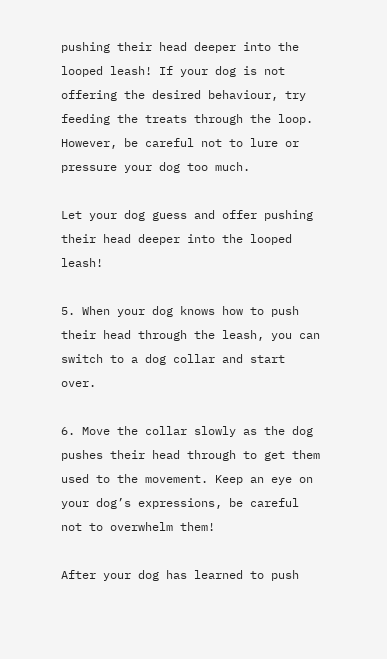pushing their head deeper into the looped leash! If your dog is not offering the desired behaviour, try feeding the treats through the loop. However, be careful not to lure or pressure your dog too much.

Let your dog guess and offer pushing their head deeper into the looped leash!

5. When your dog knows how to push their head through the leash, you can switch to a dog collar and start over.

6. Move the collar slowly as the dog pushes their head through to get them used to the movement. Keep an eye on your dog’s expressions, be careful not to overwhelm them!

After your dog has learned to push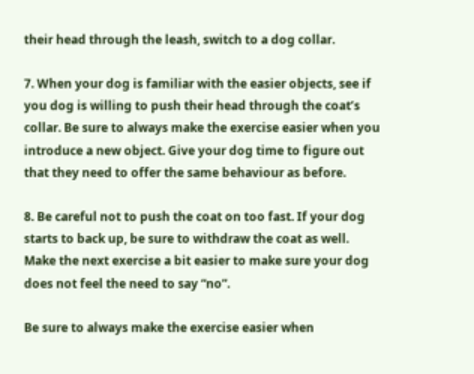their head through the leash, switch to a dog collar.

7. When your dog is familiar with the easier objects, see if you dog is willing to push their head through the coat’s collar. Be sure to always make the exercise easier when you introduce a new object. Give your dog time to figure out that they need to offer the same behaviour as before.

8. Be careful not to push the coat on too fast. If your dog starts to back up, be sure to withdraw the coat as well. Make the next exercise a bit easier to make sure your dog does not feel the need to say “no”.

Be sure to always make the exercise easier when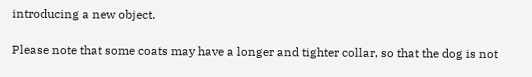introducing a new object.

Please note that some coats may have a longer and tighter collar, so that the dog is not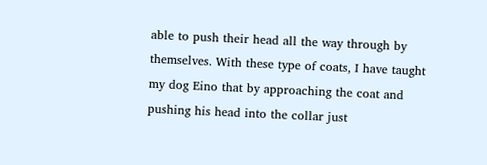able to push their head all the way through by themselves. With these type of coats, I have taught my dog Eino that by approaching the coat and pushing his head into the collar just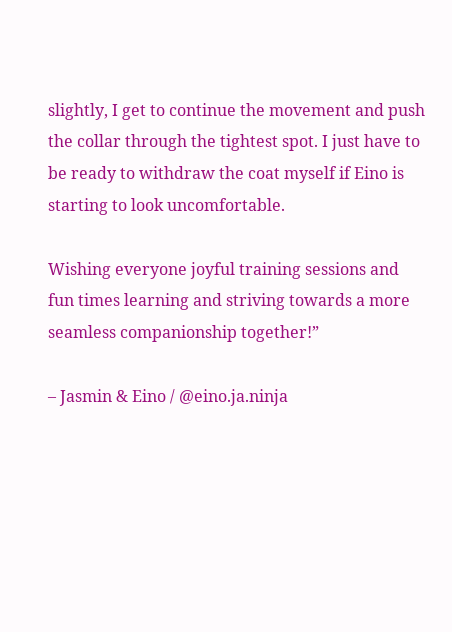slightly, I get to continue the movement and push the collar through the tightest spot. I just have to be ready to withdraw the coat myself if Eino is starting to look uncomfortable.

Wishing everyone joyful training sessions and fun times learning and striving towards a more seamless companionship together!”

– Jasmin & Eino / @eino.ja.ninja